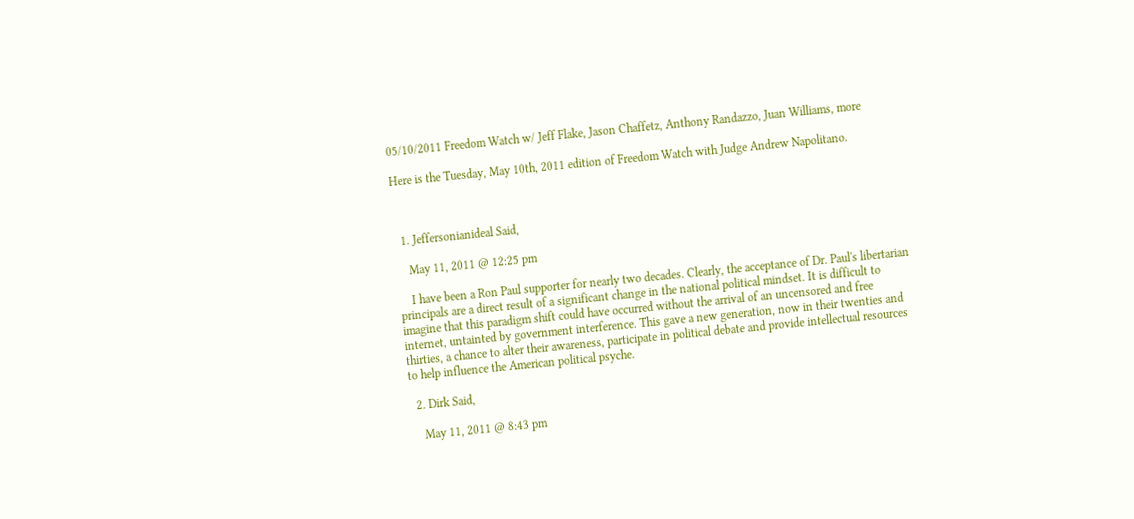05/10/2011 Freedom Watch w/ Jeff Flake, Jason Chaffetz, Anthony Randazzo, Juan Williams, more

Here is the Tuesday, May 10th, 2011 edition of Freedom Watch with Judge Andrew Napolitano.



  1. Jeffersonianideal Said,

    May 11, 2011 @ 12:25 pm

    I have been a Ron Paul supporter for nearly two decades. Clearly, the acceptance of Dr. Paul's libertarian principals are a direct result of a significant change in the national political mindset. It is difficult to imagine that this paradigm shift could have occurred without the arrival of an uncensored and free internet, untainted by government interference. This gave a new generation, now in their twenties and thirties, a chance to alter their awareness, participate in political debate and provide intellectual resources to help influence the American political psyche.

  2. Dirk Said,

    May 11, 2011 @ 8:43 pm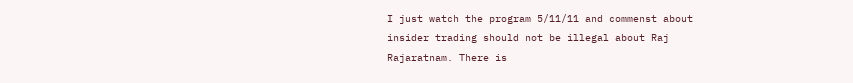I just watch the program 5/11/11 and commenst about insider trading should not be illegal about Raj Rajaratnam. There is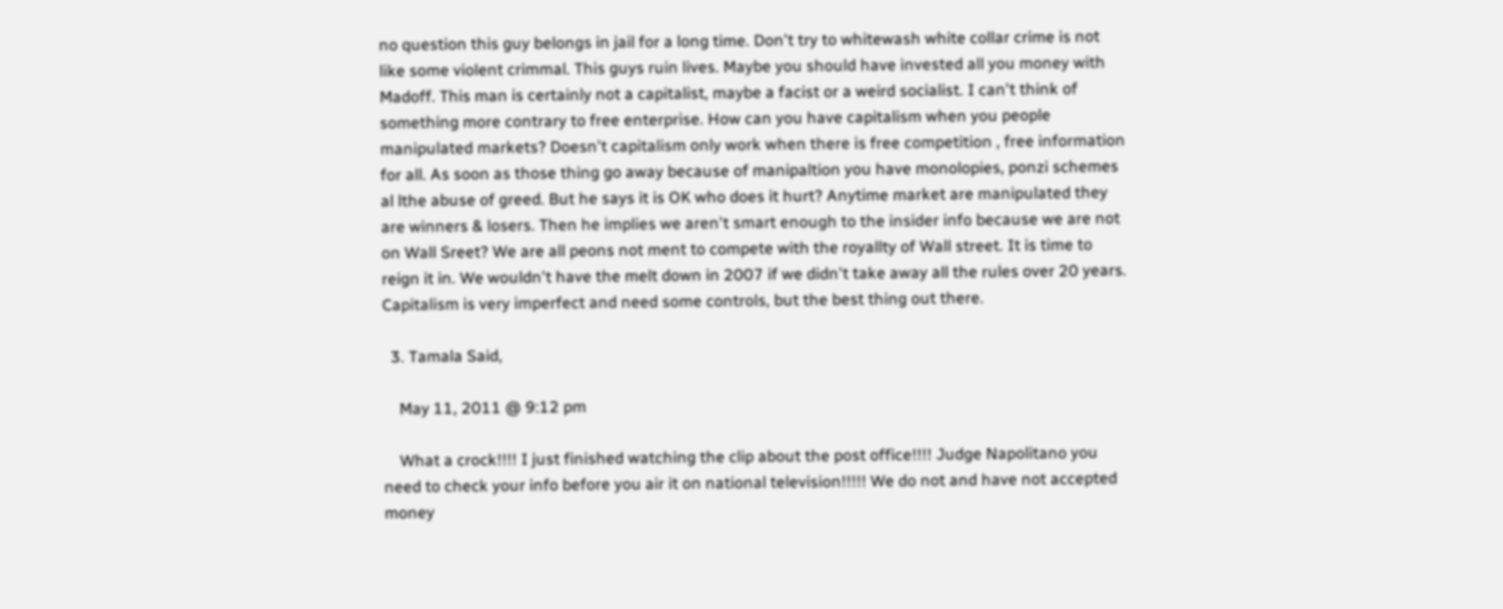no question this guy belongs in jail for a long time. Don't try to whitewash white collar crime is not like some violent crimmal. This guys ruin lives. Maybe you should have invested all you money with Madoff. This man is certainly not a capitalist, maybe a facist or a weird socialist. I can't think of something more contrary to free enterprise. How can you have capitalism when you people manipulated markets? Doesn't capitalism only work when there is free competition , free information for all. As soon as those thing go away because of manipaltion you have monolopies, ponzi schemes al lthe abuse of greed. But he says it is OK who does it hurt? Anytime market are manipulated they are winners & losers. Then he implies we aren't smart enough to the insider info because we are not on Wall Sreet? We are all peons not ment to compete with the royallty of Wall street. It is time to reign it in. We wouldn't have the melt down in 2007 if we didn't take away all the rules over 20 years. Capitalism is very imperfect and need some controls, but the best thing out there.

  3. Tamala Said,

    May 11, 2011 @ 9:12 pm

    What a crock!!!! I just finished watching the clip about the post office!!!! Judge Napolitano you need to check your info before you air it on national television!!!!! We do not and have not accepted money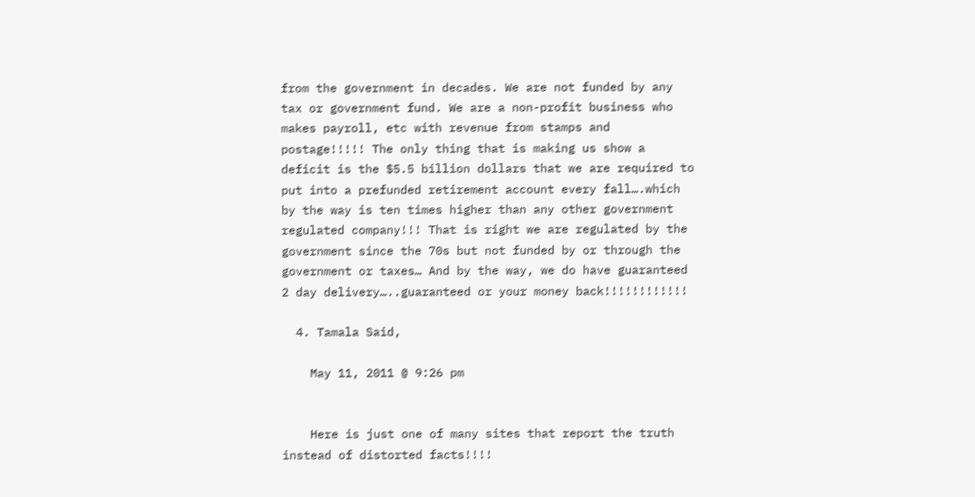from the government in decades. We are not funded by any tax or government fund. We are a non-profit business who makes payroll, etc with revenue from stamps and postage!!!!! The only thing that is making us show a deficit is the $5.5 billion dollars that we are required to put into a prefunded retirement account every fall….which by the way is ten times higher than any other government regulated company!!! That is right we are regulated by the government since the 70s but not funded by or through the government or taxes… And by the way, we do have guaranteed 2 day delivery…..guaranteed or your money back!!!!!!!!!!!!

  4. Tamala Said,

    May 11, 2011 @ 9:26 pm


    Here is just one of many sites that report the truth instead of distorted facts!!!!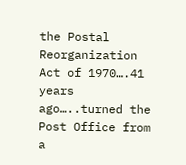the Postal Reorganization Act of 1970….41 years ago…..turned the Post Office from a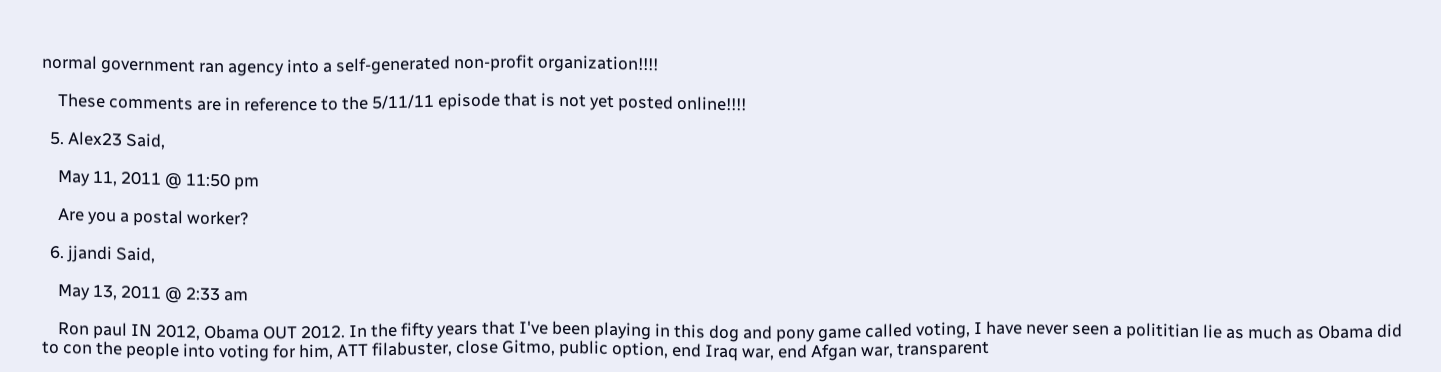normal government ran agency into a self-generated non-profit organization!!!!

    These comments are in reference to the 5/11/11 episode that is not yet posted online!!!!

  5. Alex23 Said,

    May 11, 2011 @ 11:50 pm

    Are you a postal worker?

  6. jjandi Said,

    May 13, 2011 @ 2:33 am

    Ron paul IN 2012, Obama OUT 2012. In the fifty years that I've been playing in this dog and pony game called voting, I have never seen a polititian lie as much as Obama did to con the people into voting for him, ATT filabuster, close Gitmo, public option, end Iraq war, end Afgan war, transparent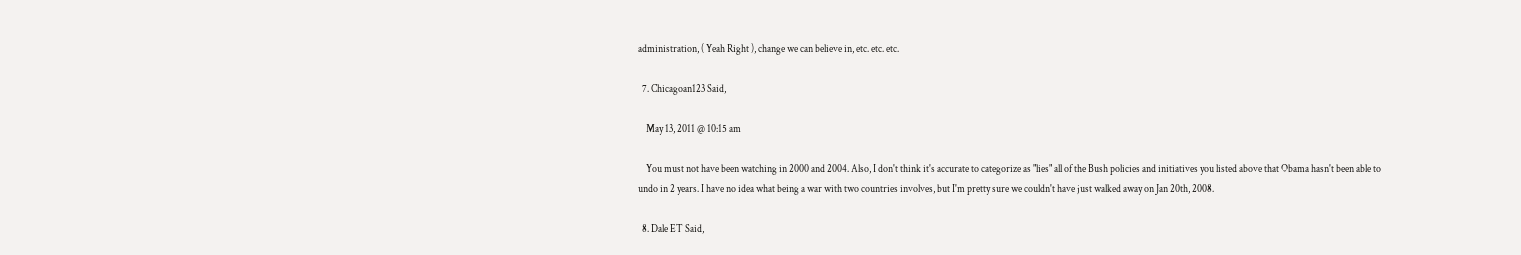administration, ( Yeah Right ), change we can believe in, etc. etc. etc.

  7. Chicagoan123 Said,

    May 13, 2011 @ 10:15 am

    You must not have been watching in 2000 and 2004. Also, I don't think it's accurate to categorize as "lies" all of the Bush policies and initiatives you listed above that Obama hasn't been able to undo in 2 years. I have no idea what being a war with two countries involves, but I'm pretty sure we couldn't have just walked away on Jan 20th, 2008.

  8. Dale ET Said,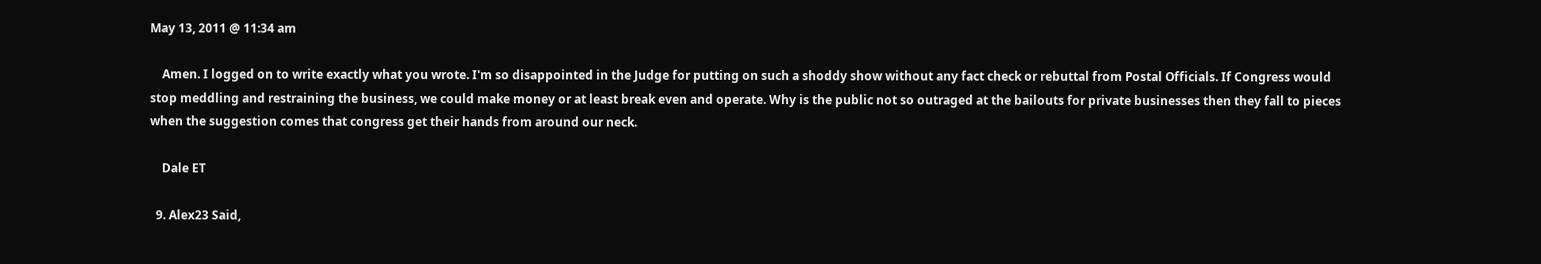May 13, 2011 @ 11:34 am

    Amen. I logged on to write exactly what you wrote. I'm so disappointed in the Judge for putting on such a shoddy show without any fact check or rebuttal from Postal Officials. If Congress would stop meddling and restraining the business, we could make money or at least break even and operate. Why is the public not so outraged at the bailouts for private businesses then they fall to pieces when the suggestion comes that congress get their hands from around our neck.

    Dale ET

  9. Alex23 Said,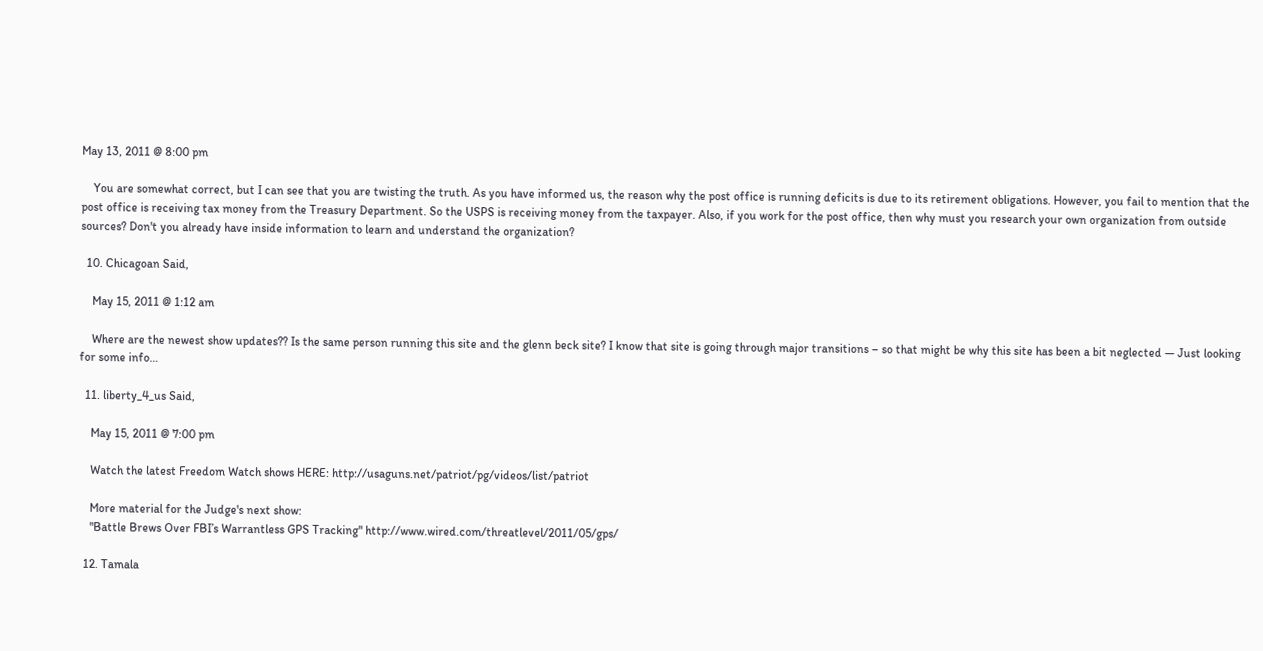May 13, 2011 @ 8:00 pm

    You are somewhat correct, but I can see that you are twisting the truth. As you have informed us, the reason why the post office is running deficits is due to its retirement obligations. However, you fail to mention that the post office is receiving tax money from the Treasury Department. So the USPS is receiving money from the taxpayer. Also, if you work for the post office, then why must you research your own organization from outside sources? Don't you already have inside information to learn and understand the organization?

  10. Chicagoan Said,

    May 15, 2011 @ 1:12 am

    Where are the newest show updates?? Is the same person running this site and the glenn beck site? I know that site is going through major transitions – so that might be why this site has been a bit neglected — Just looking for some info…

  11. liberty_4_us Said,

    May 15, 2011 @ 7:00 pm

    Watch the latest Freedom Watch shows HERE: http://usaguns.net/patriot/pg/videos/list/patriot

    More material for the Judge's next show:
    "Battle Brews Over FBI’s Warrantless GPS Tracking" http://www.wired.com/threatlevel/2011/05/gps/

  12. Tamala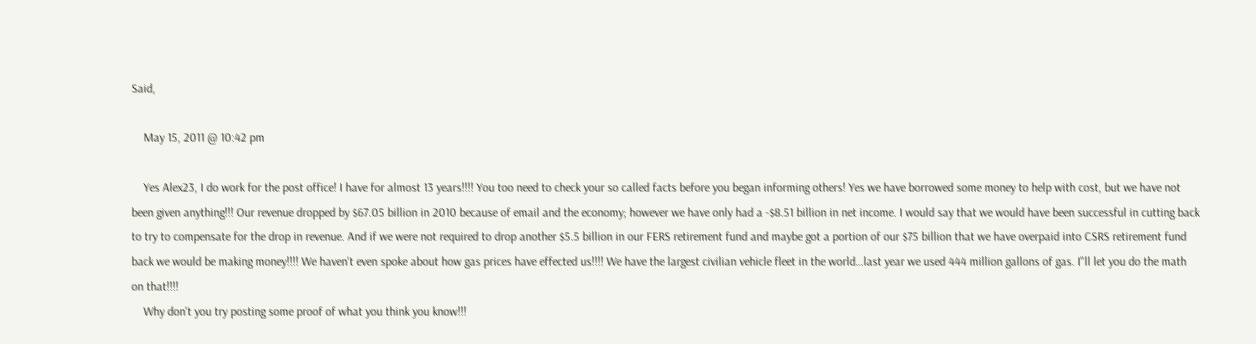Said,

    May 15, 2011 @ 10:42 pm

    Yes Alex23, I do work for the post office! I have for almost 13 years!!!! You too need to check your so called facts before you began informing others! Yes we have borrowed some money to help with cost, but we have not been given anything!!! Our revenue dropped by $67.05 billion in 2010 because of email and the economy; however we have only had a -$8.51 billion in net income. I would say that we would have been successful in cutting back to try to compensate for the drop in revenue. And if we were not required to drop another $5.5 billion in our FERS retirement fund and maybe got a portion of our $75 billion that we have overpaid into CSRS retirement fund back we would be making money!!!! We haven't even spoke about how gas prices have effected us!!!! We have the largest civilian vehicle fleet in the world…last year we used 444 million gallons of gas. I"ll let you do the math on that!!!!
    Why don't you try posting some proof of what you think you know!!!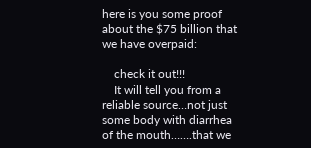here is you some proof about the $75 billion that we have overpaid:

    check it out!!!
    It will tell you from a reliable source…not just some body with diarrhea of the mouth…….that we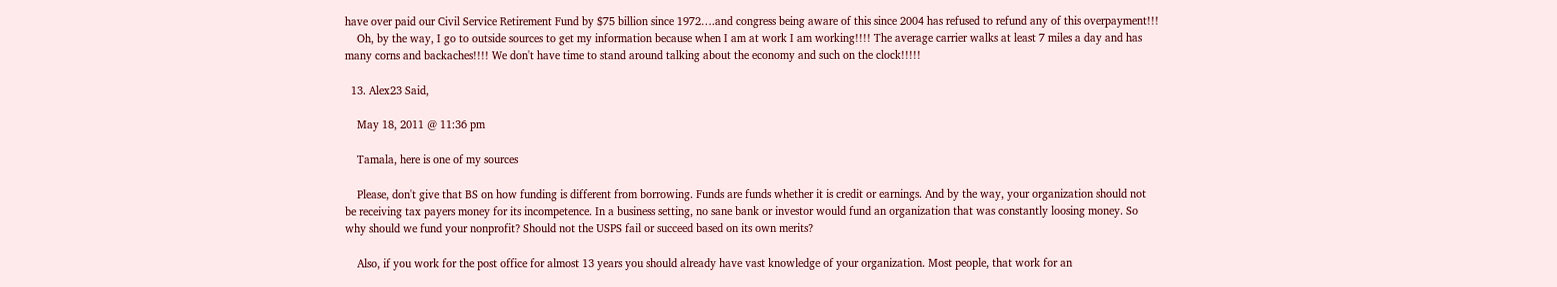have over paid our Civil Service Retirement Fund by $75 billion since 1972….and congress being aware of this since 2004 has refused to refund any of this overpayment!!!
    Oh, by the way, I go to outside sources to get my information because when I am at work I am working!!!! The average carrier walks at least 7 miles a day and has many corns and backaches!!!! We don't have time to stand around talking about the economy and such on the clock!!!!!

  13. Alex23 Said,

    May 18, 2011 @ 11:36 pm

    Tamala, here is one of my sources

    Please, don't give that BS on how funding is different from borrowing. Funds are funds whether it is credit or earnings. And by the way, your organization should not be receiving tax payers money for its incompetence. In a business setting, no sane bank or investor would fund an organization that was constantly loosing money. So why should we fund your nonprofit? Should not the USPS fail or succeed based on its own merits?

    Also, if you work for the post office for almost 13 years you should already have vast knowledge of your organization. Most people, that work for an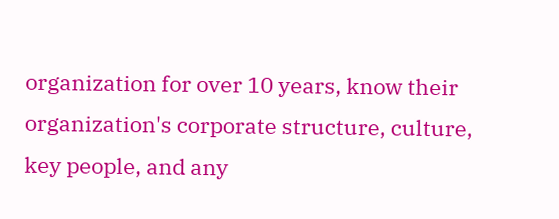organization for over 10 years, know their organization's corporate structure, culture, key people, and any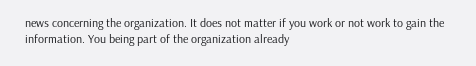news concerning the organization. It does not matter if you work or not work to gain the information. You being part of the organization already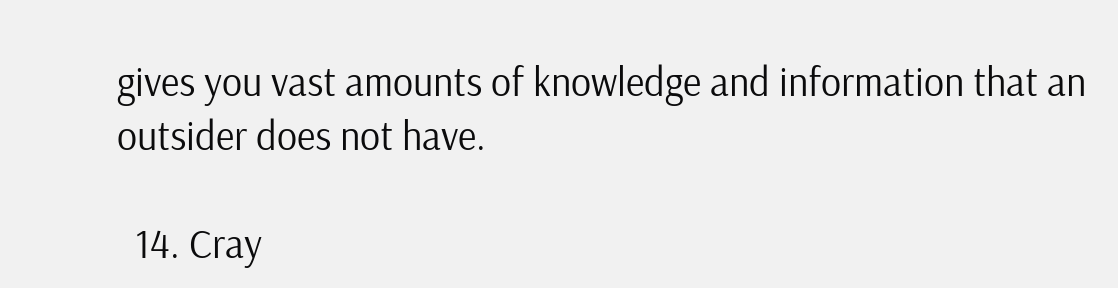gives you vast amounts of knowledge and information that an outsider does not have.

  14. Cray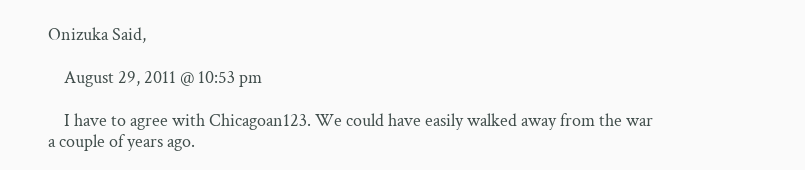Onizuka Said,

    August 29, 2011 @ 10:53 pm

    I have to agree with Chicagoan123. We could have easily walked away from the war a couple of years ago.